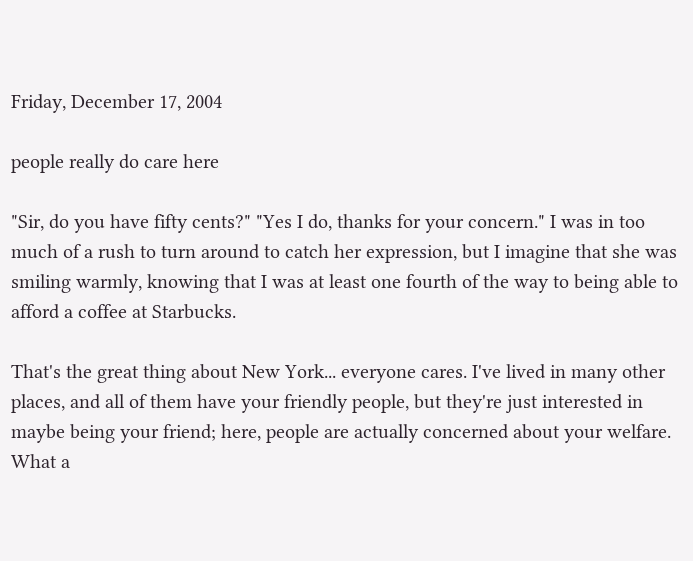Friday, December 17, 2004

people really do care here

"Sir, do you have fifty cents?" "Yes I do, thanks for your concern." I was in too much of a rush to turn around to catch her expression, but I imagine that she was smiling warmly, knowing that I was at least one fourth of the way to being able to afford a coffee at Starbucks.

That's the great thing about New York... everyone cares. I've lived in many other places, and all of them have your friendly people, but they're just interested in maybe being your friend; here, people are actually concerned about your welfare. What a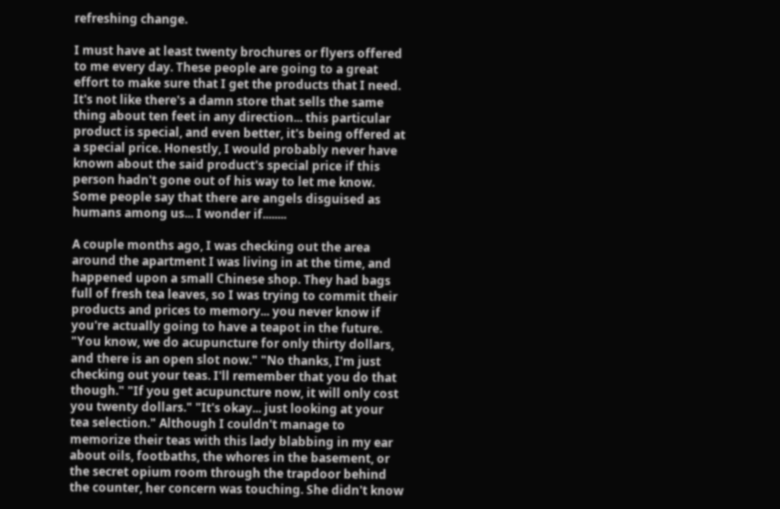refreshing change.

I must have at least twenty brochures or flyers offered to me every day. These people are going to a great effort to make sure that I get the products that I need. It's not like there's a damn store that sells the same thing about ten feet in any direction... this particular product is special, and even better, it's being offered at a special price. Honestly, I would probably never have known about the said product's special price if this person hadn't gone out of his way to let me know. Some people say that there are angels disguised as humans among us... I wonder if........

A couple months ago, I was checking out the area around the apartment I was living in at the time, and happened upon a small Chinese shop. They had bags full of fresh tea leaves, so I was trying to commit their products and prices to memory... you never know if you're actually going to have a teapot in the future. "You know, we do acupuncture for only thirty dollars, and there is an open slot now." "No thanks, I'm just checking out your teas. I'll remember that you do that though." "If you get acupuncture now, it will only cost you twenty dollars." "It's okay... just looking at your tea selection." Although I couldn't manage to memorize their teas with this lady blabbing in my ear about oils, footbaths, the whores in the basement, or the secret opium room through the trapdoor behind the counter, her concern was touching. She didn't know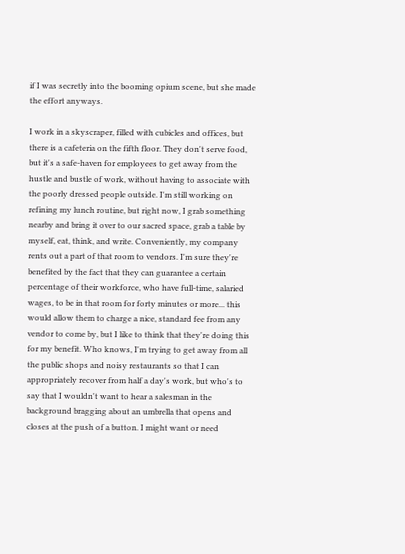if I was secretly into the booming opium scene, but she made the effort anyways.

I work in a skyscraper, filled with cubicles and offices, but there is a cafeteria on the fifth floor. They don't serve food, but it's a safe-haven for employees to get away from the hustle and bustle of work, without having to associate with the poorly dressed people outside. I'm still working on refining my lunch routine, but right now, I grab something nearby and bring it over to our sacred space, grab a table by myself, eat, think, and write. Conveniently, my company rents out a part of that room to vendors. I'm sure they're benefited by the fact that they can guarantee a certain percentage of their workforce, who have full-time, salaried wages, to be in that room for forty minutes or more... this would allow them to charge a nice, standard fee from any vendor to come by, but I like to think that they're doing this for my benefit. Who knows, I'm trying to get away from all the public shops and noisy restaurants so that I can appropriately recover from half a day's work, but who's to say that I wouldn't want to hear a salesman in the background bragging about an umbrella that opens and closes at the push of a button. I might want or need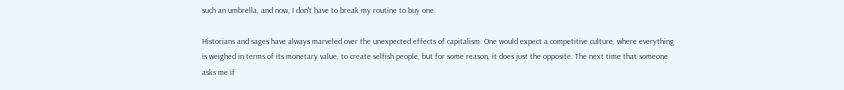such an umbrella, and now, I don't have to break my routine to buy one.

Historians and sages have always marveled over the unexpected effects of capitalism. One would expect a competitive culture, where everything is weighed in terms of its monetary value, to create selfish people, but for some reason, it does just the opposite. The next time that someone asks me if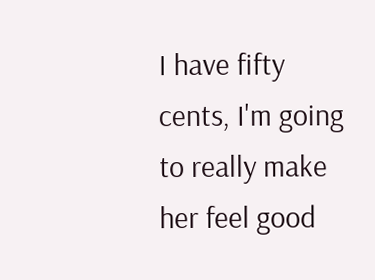I have fifty cents, I'm going to really make her feel good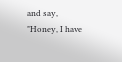and say, "Honey, I have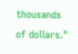thousands of dollars."